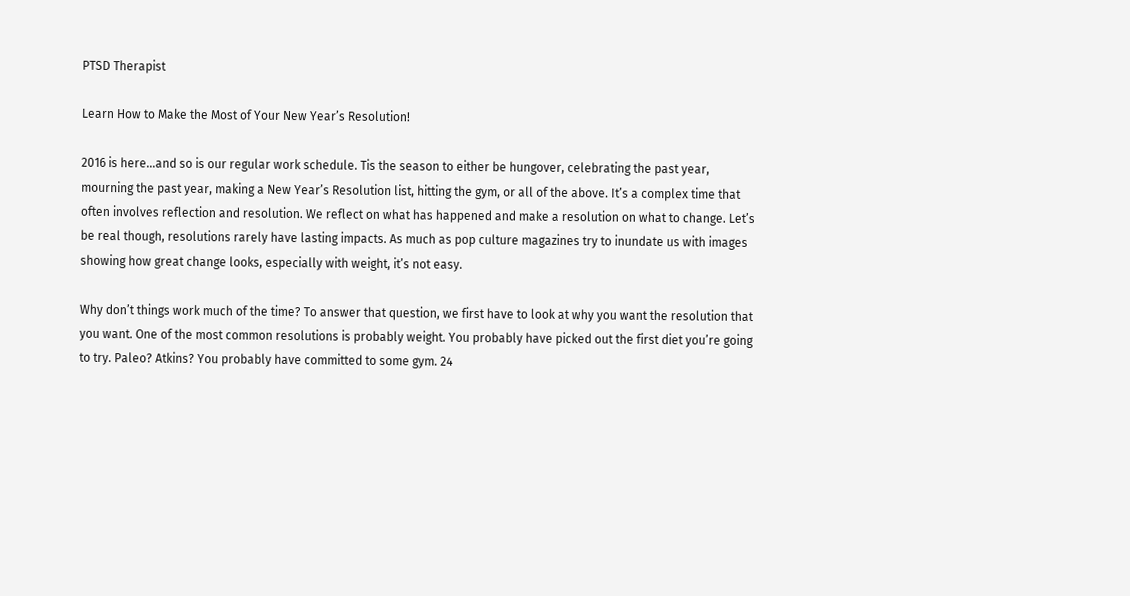PTSD Therapist

Learn How to Make the Most of Your New Year’s Resolution!

2016 is here…and so is our regular work schedule. Tis the season to either be hungover, celebrating the past year, mourning the past year, making a New Year’s Resolution list, hitting the gym, or all of the above. It’s a complex time that often involves reflection and resolution. We reflect on what has happened and make a resolution on what to change. Let’s be real though, resolutions rarely have lasting impacts. As much as pop culture magazines try to inundate us with images showing how great change looks, especially with weight, it’s not easy.

Why don’t things work much of the time? To answer that question, we first have to look at why you want the resolution that you want. One of the most common resolutions is probably weight. You probably have picked out the first diet you’re going to try. Paleo? Atkins? You probably have committed to some gym. 24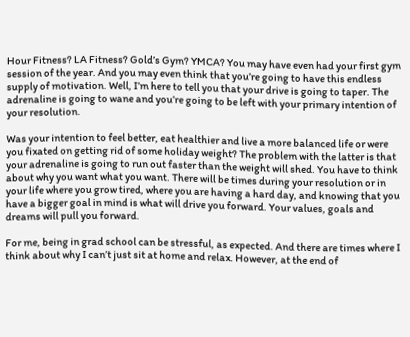Hour Fitness? LA Fitness? Gold’s Gym? YMCA? You may have even had your first gym session of the year. And you may even think that you’re going to have this endless supply of motivation. Well, I’m here to tell you that your drive is going to taper. The adrenaline is going to wane and you’re going to be left with your primary intention of your resolution.

Was your intention to feel better, eat healthier and live a more balanced life or were you fixated on getting rid of some holiday weight? The problem with the latter is that your adrenaline is going to run out faster than the weight will shed. You have to think about why you want what you want. There will be times during your resolution or in your life where you grow tired, where you are having a hard day, and knowing that you have a bigger goal in mind is what will drive you forward. Your values, goals and dreams will pull you forward.

For me, being in grad school can be stressful, as expected. And there are times where I think about why I can’t just sit at home and relax. However, at the end of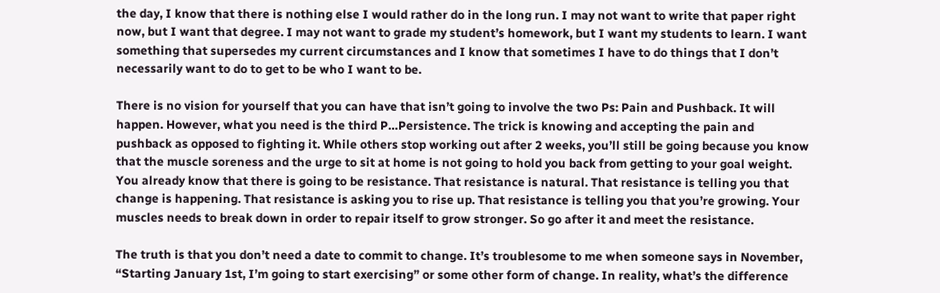the day, I know that there is nothing else I would rather do in the long run. I may not want to write that paper right now, but I want that degree. I may not want to grade my student’s homework, but I want my students to learn. I want something that supersedes my current circumstances and I know that sometimes I have to do things that I don’t necessarily want to do to get to be who I want to be.

There is no vision for yourself that you can have that isn’t going to involve the two Ps: Pain and Pushback. It will happen. However, what you need is the third P…Persistence. The trick is knowing and accepting the pain and pushback as opposed to fighting it. While others stop working out after 2 weeks, you’ll still be going because you know that the muscle soreness and the urge to sit at home is not going to hold you back from getting to your goal weight. You already know that there is going to be resistance. That resistance is natural. That resistance is telling you that change is happening. That resistance is asking you to rise up. That resistance is telling you that you’re growing. Your muscles needs to break down in order to repair itself to grow stronger. So go after it and meet the resistance.

The truth is that you don’t need a date to commit to change. It’s troublesome to me when someone says in November, “Starting January 1st, I’m going to start exercising” or some other form of change. In reality, what’s the difference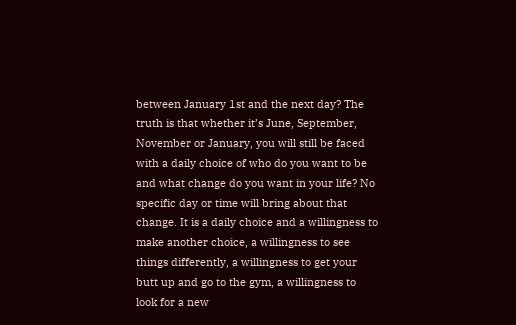between January 1st and the next day? The truth is that whether it’s June, September, November or January, you will still be faced with a daily choice of who do you want to be and what change do you want in your life? No specific day or time will bring about that change. It is a daily choice and a willingness to make another choice, a willingness to see things differently, a willingness to get your butt up and go to the gym, a willingness to look for a new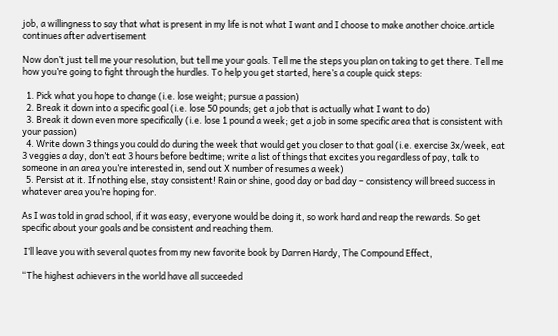job, a willingness to say that what is present in my life is not what I want and I choose to make another choice.article continues after advertisement

Now don’t just tell me your resolution, but tell me your goals. Tell me the steps you plan on taking to get there. Tell me how you’re going to fight through the hurdles. To help you get started, here’s a couple quick steps:

  1. Pick what you hope to change (i.e. lose weight; pursue a passion)
  2. Break it down into a specific goal (i.e. lose 50 pounds; get a job that is actually what I want to do)
  3. Break it down even more specifically (i.e. lose 1 pound a week; get a job in some specific area that is consistent with your passion)
  4. Write down 3 things you could do during the week that would get you closer to that goal (i.e. exercise 3x/week, eat 3 veggies a day, don’t eat 3 hours before bedtime; write a list of things that excites you regardless of pay, talk to someone in an area you’re interested in, send out X number of resumes a week)
  5. Persist at it. If nothing else, stay consistent! Rain or shine, good day or bad day – consistency will breed success in whatever area you’re hoping for.

As I was told in grad school, if it was easy, everyone would be doing it, so work hard and reap the rewards. So get specific about your goals and be consistent and reaching them.

 I’ll leave you with several quotes from my new favorite book by Darren Hardy, The Compound Effect,

“The highest achievers in the world have all succeeded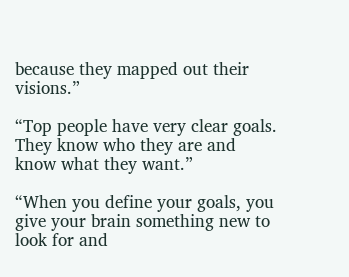because they mapped out their visions.”

“Top people have very clear goals. They know who they are and know what they want.”

“When you define your goals, you give your brain something new to look for and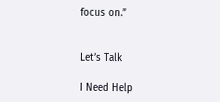focus on.”


Let’s Talk

I Need Help